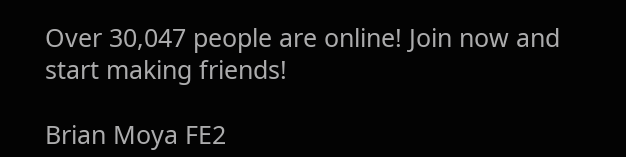Over 30,047 people are online! Join now and start making friends!

Brian Moya FE2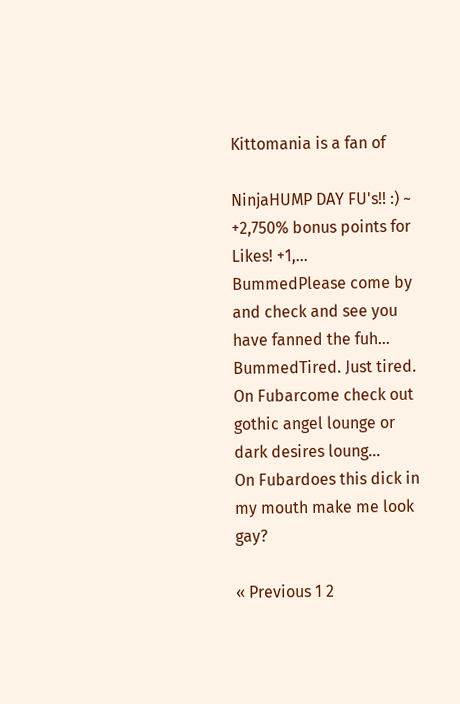Kittomania is a fan of

NinjaHUMP DAY FU's!! :) ~ +2,750% bonus points for Likes! +1,...
BummedPlease come by and check and see you have fanned the fuh...
BummedTired. Just tired.
On Fubarcome check out gothic angel lounge or dark desires loung...
On Fubardoes this dick in my mouth make me look gay?

« Previous 1 2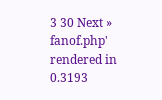3 30 Next »
fanof.php' rendered in 0.3193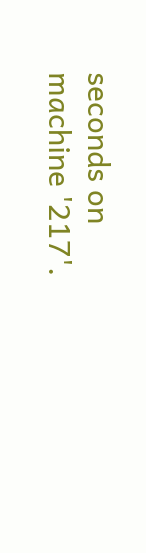seconds on machine '217'.